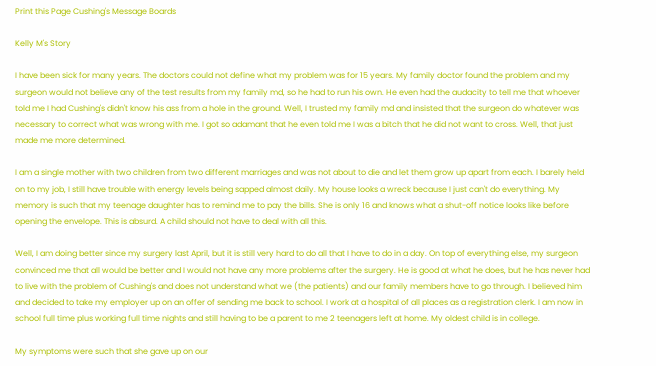Print this Page Cushing's Message Boards

Kelly M's Story

I have been sick for many years. The doctors could not define what my problem was for 15 years. My family doctor found the problem and my surgeon would not believe any of the test results from my family md, so he had to run his own. He even had the audacity to tell me that whoever told me I had Cushing's didn't know his ass from a hole in the ground. Well, I trusted my family md and insisted that the surgeon do whatever was necessary to correct what was wrong with me. I got so adamant that he even told me I was a bitch that he did not want to cross. Well, that just made me more determined.

I am a single mother with two children from two different marriages and was not about to die and let them grow up apart from each. I barely held on to my job, I still have trouble with energy levels being sapped almost daily. My house looks a wreck because I just can't do everything. My memory is such that my teenage daughter has to remind me to pay the bills. She is only 16 and knows what a shut-off notice looks like before opening the envelope. This is absurd. A child should not have to deal with all this.

Well, I am doing better since my surgery last April, but it is still very hard to do all that I have to do in a day. On top of everything else, my surgeon convinced me that all would be better and I would not have any more problems after the surgery. He is good at what he does, but he has never had to live with the problem of Cushing's and does not understand what we (the patients) and our family members have to go through. I believed him and decided to take my employer up on an offer of sending me back to school. I work at a hospital of all places as a registration clerk. I am now in school full time plus working full time nights and still having to be a parent to me 2 teenagers left at home. My oldest child is in college.

My symptoms were such that she gave up on our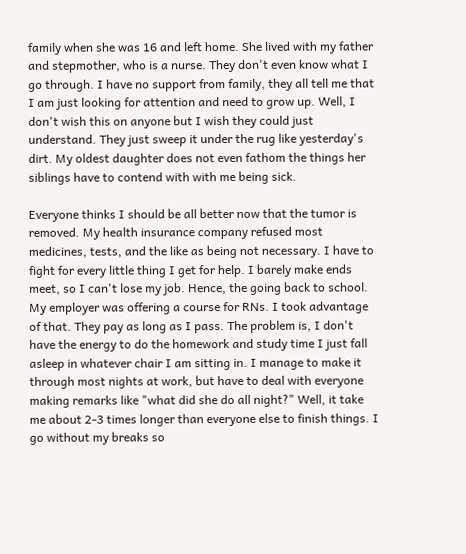family when she was 16 and left home. She lived with my father and stepmother, who is a nurse. They don't even know what I go through. I have no support from family, they all tell me that I am just looking for attention and need to grow up. Well, I don't wish this on anyone but I wish they could just understand. They just sweep it under the rug like yesterday's dirt. My oldest daughter does not even fathom the things her siblings have to contend with with me being sick.

Everyone thinks I should be all better now that the tumor is removed. My health insurance company refused most medicines, tests, and the like as being not necessary. I have to fight for every little thing I get for help. I barely make ends meet, so I can't lose my job. Hence, the going back to school. My employer was offering a course for RNs. I took advantage of that. They pay as long as I pass. The problem is, I don't have the energy to do the homework and study time I just fall asleep in whatever chair I am sitting in. I manage to make it through most nights at work, but have to deal with everyone making remarks like "what did she do all night?" Well, it take me about 2-3 times longer than everyone else to finish things. I go without my breaks so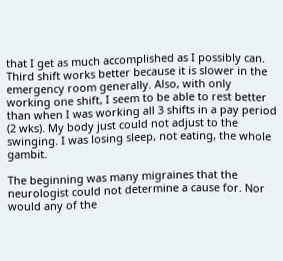that I get as much accomplished as I possibly can. Third shift works better because it is slower in the emergency room generally. Also, with only working one shift, I seem to be able to rest better than when I was working all 3 shifts in a pay period (2 wks). My body just could not adjust to the swinging. I was losing sleep, not eating, the whole gambit.

The beginning was many migraines that the neurologist could not determine a cause for. Nor would any of the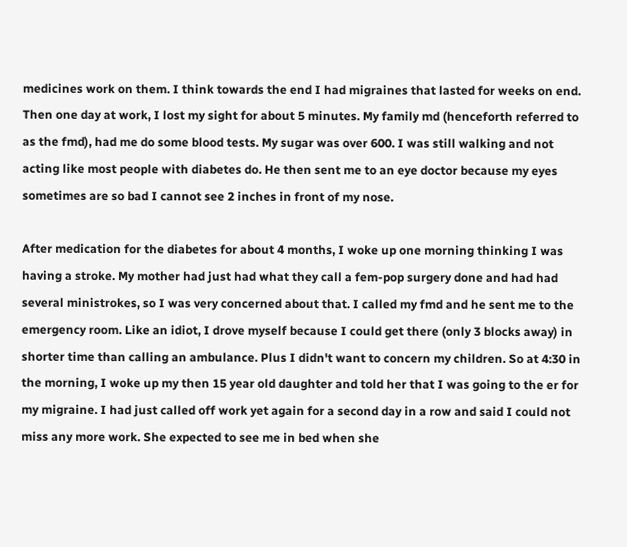medicines work on them. I think towards the end I had migraines that lasted for weeks on end. Then one day at work, I lost my sight for about 5 minutes. My family md (henceforth referred to as the fmd), had me do some blood tests. My sugar was over 600. I was still walking and not acting like most people with diabetes do. He then sent me to an eye doctor because my eyes sometimes are so bad I cannot see 2 inches in front of my nose.

After medication for the diabetes for about 4 months, I woke up one morning thinking I was having a stroke. My mother had just had what they call a fem-pop surgery done and had had several ministrokes, so I was very concerned about that. I called my fmd and he sent me to the emergency room. Like an idiot, I drove myself because I could get there (only 3 blocks away) in shorter time than calling an ambulance. Plus I didn't want to concern my children. So at 4:30 in the morning, I woke up my then 15 year old daughter and told her that I was going to the er for my migraine. I had just called off work yet again for a second day in a row and said I could not miss any more work. She expected to see me in bed when she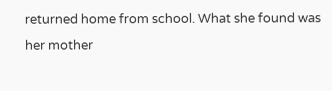returned home from school. What she found was her mother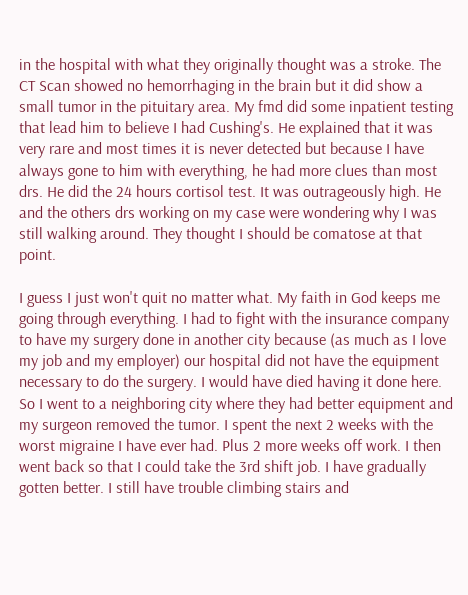in the hospital with what they originally thought was a stroke. The CT Scan showed no hemorrhaging in the brain but it did show a small tumor in the pituitary area. My fmd did some inpatient testing that lead him to believe I had Cushing's. He explained that it was very rare and most times it is never detected but because I have always gone to him with everything, he had more clues than most drs. He did the 24 hours cortisol test. It was outrageously high. He and the others drs working on my case were wondering why I was still walking around. They thought I should be comatose at that point.

I guess I just won't quit no matter what. My faith in God keeps me going through everything. I had to fight with the insurance company to have my surgery done in another city because (as much as I love my job and my employer) our hospital did not have the equipment necessary to do the surgery. I would have died having it done here. So I went to a neighboring city where they had better equipment and my surgeon removed the tumor. I spent the next 2 weeks with the worst migraine I have ever had. Plus 2 more weeks off work. I then went back so that I could take the 3rd shift job. I have gradually gotten better. I still have trouble climbing stairs and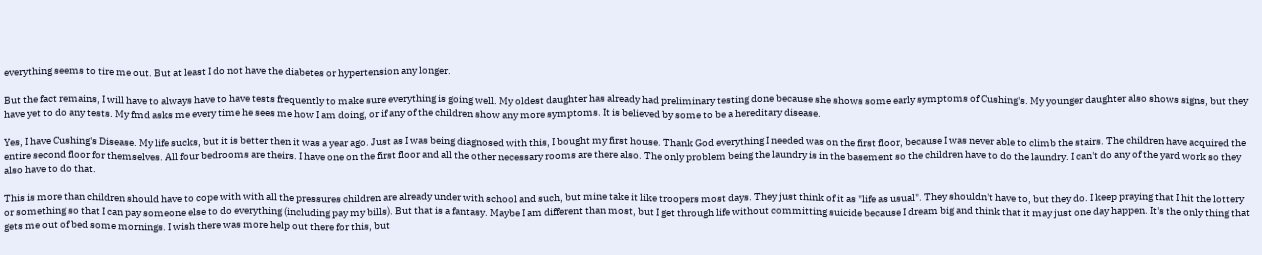everything seems to tire me out. But at least I do not have the diabetes or hypertension any longer.

But the fact remains, I will have to always have to have tests frequently to make sure everything is going well. My oldest daughter has already had preliminary testing done because she shows some early symptoms of Cushing's. My younger daughter also shows signs, but they have yet to do any tests. My fmd asks me every time he sees me how I am doing, or if any of the children show any more symptoms. It is believed by some to be a hereditary disease.

Yes, I have Cushing's Disease. My life sucks, but it is better then it was a year ago. Just as I was being diagnosed with this, I bought my first house. Thank God everything I needed was on the first floor, because I was never able to climb the stairs. The children have acquired the entire second floor for themselves. All four bedrooms are theirs. I have one on the first floor and all the other necessary rooms are there also. The only problem being the laundry is in the basement so the children have to do the laundry. I can't do any of the yard work so they also have to do that.

This is more than children should have to cope with with all the pressures children are already under with school and such, but mine take it like troopers most days. They just think of it as "life as usual". They shouldn't have to, but they do. I keep praying that I hit the lottery or something so that I can pay someone else to do everything (including pay my bills). But that is a fantasy. Maybe I am different than most, but I get through life without committing suicide because I dream big and think that it may just one day happen. It's the only thing that gets me out of bed some mornings. I wish there was more help out there for this, but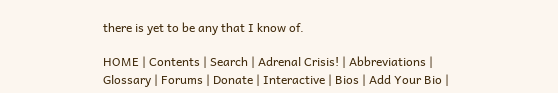there is yet to be any that I know of.

HOME | Contents | Search | Adrenal Crisis! | Abbreviations | Glossary | Forums | Donate | Interactive | Bios | Add Your Bio |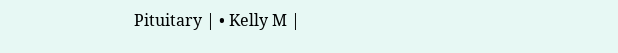Pituitary | • Kelly M |